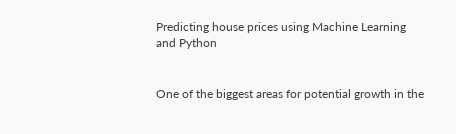Predicting house prices using Machine Learning and Python


One of the biggest areas for potential growth in the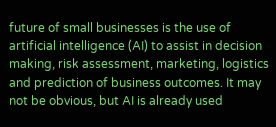future of small businesses is the use of artificial intelligence (AI) to assist in decision making, risk assessment, marketing, logistics and prediction of business outcomes. It may not be obvious, but AI is already used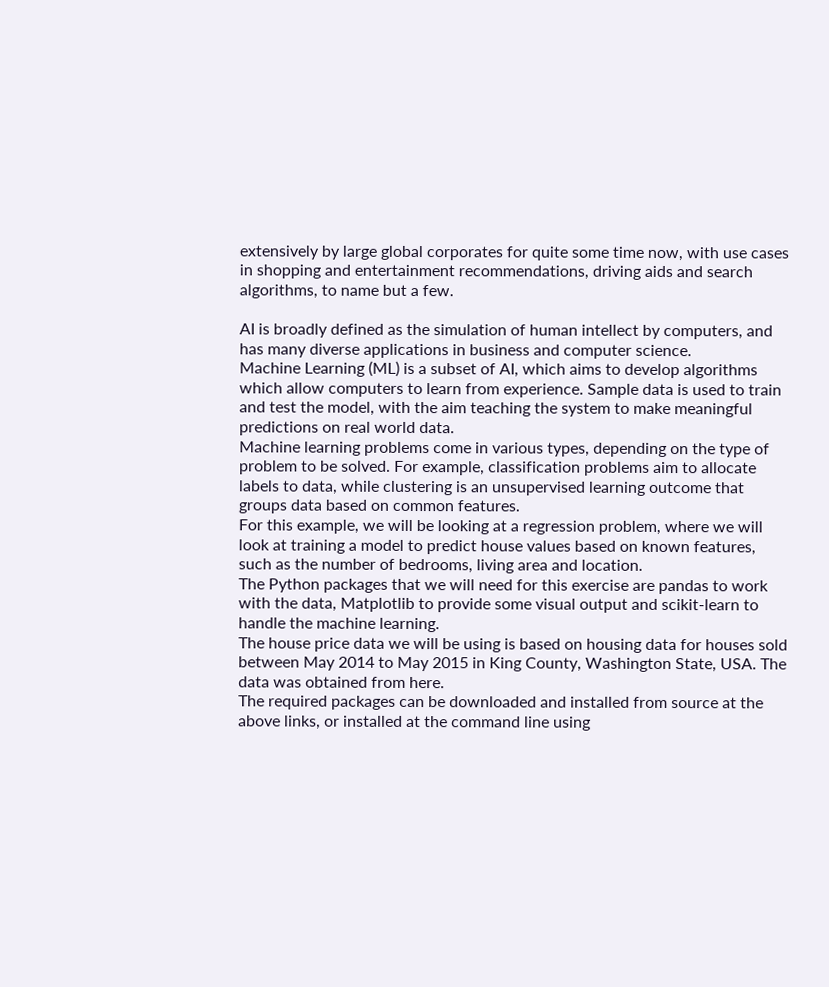extensively by large global corporates for quite some time now, with use cases in shopping and entertainment recommendations, driving aids and search algorithms, to name but a few.

AI is broadly defined as the simulation of human intellect by computers, and has many diverse applications in business and computer science.
Machine Learning (ML) is a subset of AI, which aims to develop algorithms which allow computers to learn from experience. Sample data is used to train and test the model, with the aim teaching the system to make meaningful predictions on real world data.
Machine learning problems come in various types, depending on the type of problem to be solved. For example, classification problems aim to allocate labels to data, while clustering is an unsupervised learning outcome that groups data based on common features.
For this example, we will be looking at a regression problem, where we will look at training a model to predict house values based on known features, such as the number of bedrooms, living area and location.
The Python packages that we will need for this exercise are pandas to work with the data, Matplotlib to provide some visual output and scikit-learn to handle the machine learning.
The house price data we will be using is based on housing data for houses sold between May 2014 to May 2015 in King County, Washington State, USA. The data was obtained from here.
The required packages can be downloaded and installed from source at the above links, or installed at the command line using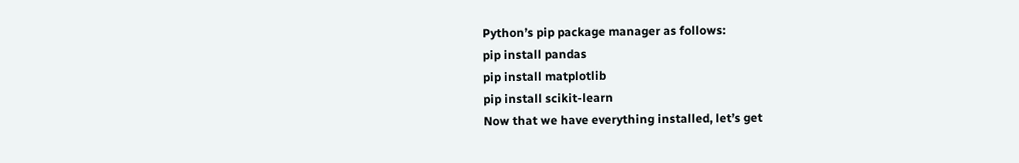Python’s pip package manager as follows:
pip install pandas
pip install matplotlib
pip install scikit-learn
Now that we have everything installed, let’s get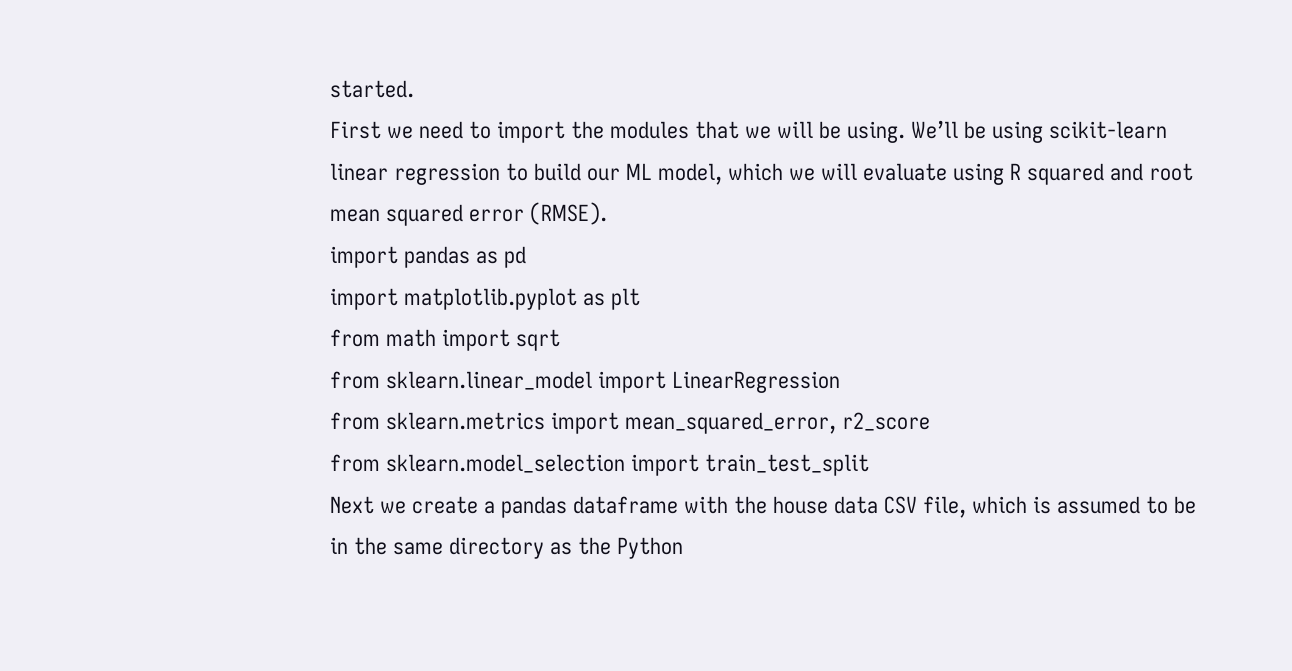started.
First we need to import the modules that we will be using. We’ll be using scikit-learn linear regression to build our ML model, which we will evaluate using R squared and root mean squared error (RMSE).
import pandas as pd
import matplotlib.pyplot as plt
from math import sqrt
from sklearn.linear_model import LinearRegression
from sklearn.metrics import mean_squared_error, r2_score
from sklearn.model_selection import train_test_split
Next we create a pandas dataframe with the house data CSV file, which is assumed to be in the same directory as the Python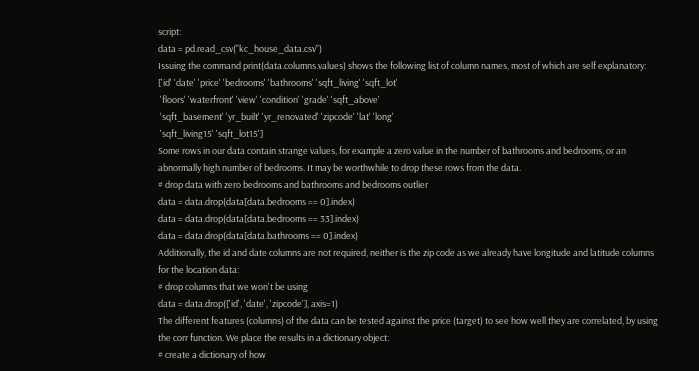script:
data = pd.read_csv("kc_house_data.csv")
Issuing the command print(data.columns.values) shows the following list of column names, most of which are self explanatory:
['id' 'date' 'price' 'bedrooms' 'bathrooms' 'sqft_living' 'sqft_lot'
 'floors' 'waterfront' 'view' 'condition' 'grade' 'sqft_above'
 'sqft_basement' 'yr_built' 'yr_renovated' 'zipcode' 'lat' 'long'
 'sqft_living15' 'sqft_lot15']
Some rows in our data contain strange values, for example a zero value in the number of bathrooms and bedrooms, or an abnormally high number of bedrooms. It may be worthwhile to drop these rows from the data.
# drop data with zero bedrooms and bathrooms and bedrooms outlier
data = data.drop(data[data.bedrooms == 0].index)
data = data.drop(data[data.bedrooms == 33].index)
data = data.drop(data[data.bathrooms == 0].index)
Additionally, the id and date columns are not required, neither is the zip code as we already have longitude and latitude columns for the location data:
# drop columns that we won't be using
data = data.drop(['id', 'date', 'zipcode'], axis=1)
The different features (columns) of the data can be tested against the price (target) to see how well they are correlated, by using the corr function. We place the results in a dictionary object:
# create a dictionary of how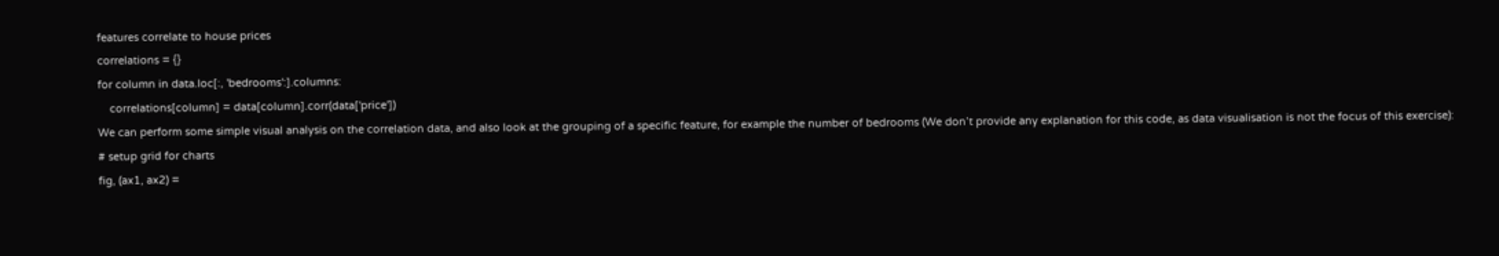features correlate to house prices
correlations = {}
for column in data.loc[:, 'bedrooms':].columns:
    correlations[column] = data[column].corr(data['price'])
We can perform some simple visual analysis on the correlation data, and also look at the grouping of a specific feature, for example the number of bedrooms (We don’t provide any explanation for this code, as data visualisation is not the focus of this exercise):
# setup grid for charts
fig, (ax1, ax2) =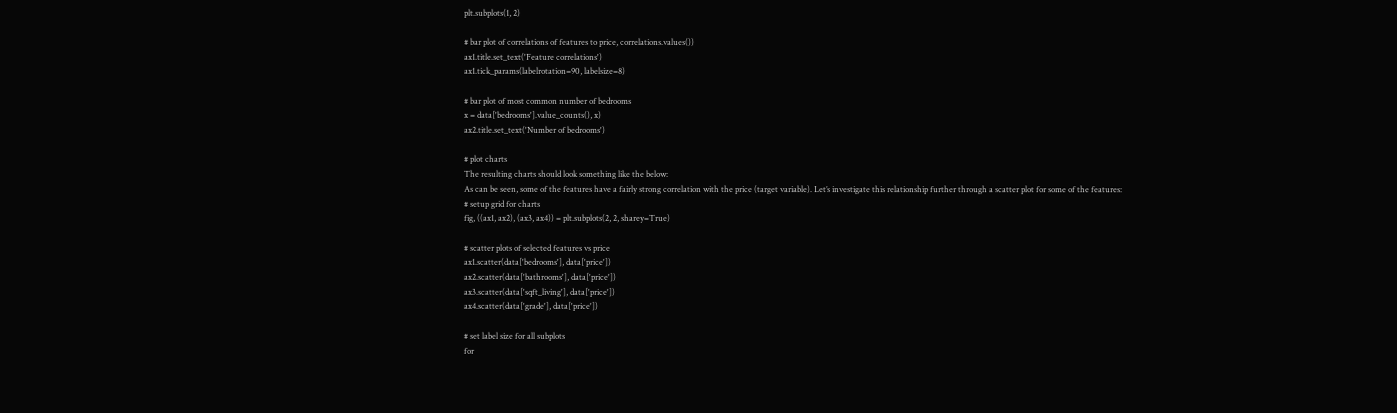plt.subplots(1, 2)

# bar plot of correlations of features to price, correlations.values())
ax1.title.set_text('Feature correlations')
ax1.tick_params(labelrotation=90, labelsize=8)

# bar plot of most common number of bedrooms
x = data['bedrooms'].value_counts(), x)
ax2.title.set_text('Number of bedrooms')

# plot charts
The resulting charts should look something like the below:
As can be seen, some of the features have a fairly strong correlation with the price (target variable). Let’s investigate this relationship further through a scatter plot for some of the features:
# setup grid for charts
fig, ((ax1, ax2), (ax3, ax4)) = plt.subplots(2, 2, sharey=True)

# scatter plots of selected features vs price
ax1.scatter(data['bedrooms'], data['price'])
ax2.scatter(data['bathrooms'], data['price'])
ax3.scatter(data['sqft_living'], data['price'])
ax4.scatter(data['grade'], data['price'])

# set label size for all subplots
for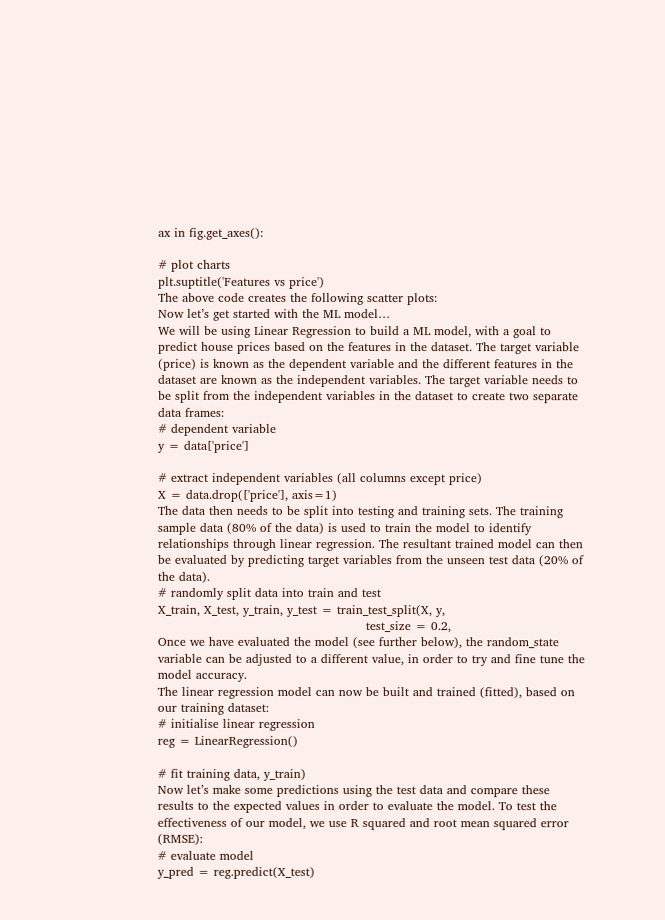ax in fig.get_axes():

# plot charts
plt.suptitle('Features vs price')
The above code creates the following scatter plots:
Now let’s get started with the ML model…
We will be using Linear Regression to build a ML model, with a goal to predict house prices based on the features in the dataset. The target variable (price) is known as the dependent variable and the different features in the dataset are known as the independent variables. The target variable needs to be split from the independent variables in the dataset to create two separate data frames:
# dependent variable
y = data['price']

# extract independent variables (all columns except price)
X = data.drop(['price'], axis=1)
The data then needs to be split into testing and training sets. The training sample data (80% of the data) is used to train the model to identify relationships through linear regression. The resultant trained model can then be evaluated by predicting target variables from the unseen test data (20% of the data).
# randomly split data into train and test
X_train, X_test, y_train, y_test = train_test_split(X, y,
                                                    test_size = 0.2,
Once we have evaluated the model (see further below), the random_state variable can be adjusted to a different value, in order to try and fine tune the model accuracy.
The linear regression model can now be built and trained (fitted), based on our training dataset:
# initialise linear regression
reg = LinearRegression()

# fit training data, y_train)
Now let’s make some predictions using the test data and compare these results to the expected values in order to evaluate the model. To test the effectiveness of our model, we use R squared and root mean squared error (RMSE):
# evaluate model
y_pred = reg.predict(X_test)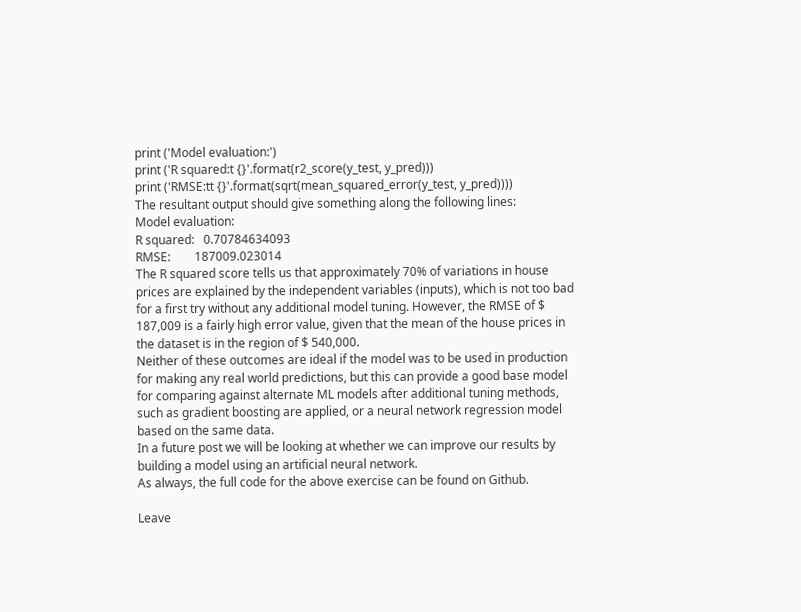print ('Model evaluation:')
print ('R squared:t {}'.format(r2_score(y_test, y_pred)))
print ('RMSE:tt {}'.format(sqrt(mean_squared_error(y_test, y_pred))))
The resultant output should give something along the following lines:
Model evaluation:
R squared:   0.70784634093
RMSE:        187009.023014
The R squared score tells us that approximately 70% of variations in house prices are explained by the independent variables (inputs), which is not too bad for a first try without any additional model tuning. However, the RMSE of $ 187,009 is a fairly high error value, given that the mean of the house prices in the dataset is in the region of $ 540,000.
Neither of these outcomes are ideal if the model was to be used in production for making any real world predictions, but this can provide a good base model for comparing against alternate ML models after additional tuning methods, such as gradient boosting are applied, or a neural network regression model based on the same data.
In a future post we will be looking at whether we can improve our results by building a model using an artificial neural network.
As always, the full code for the above exercise can be found on Github.

Leave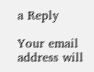a Reply

Your email address will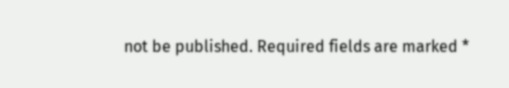not be published. Required fields are marked *